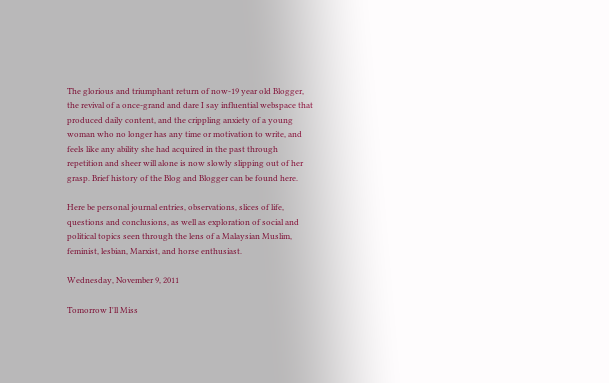The glorious and triumphant return of now-19 year old Blogger, the revival of a once-grand and dare I say influential webspace that produced daily content, and the crippling anxiety of a young woman who no longer has any time or motivation to write, and feels like any ability she had acquired in the past through repetition and sheer will alone is now slowly slipping out of her grasp. Brief history of the Blog and Blogger can be found here.

Here be personal journal entries, observations, slices of life, questions and conclusions, as well as exploration of social and political topics seen through the lens of a Malaysian Muslim, feminist, lesbian, Marxist, and horse enthusiast.

Wednesday, November 9, 2011

Tomorrow I'll Miss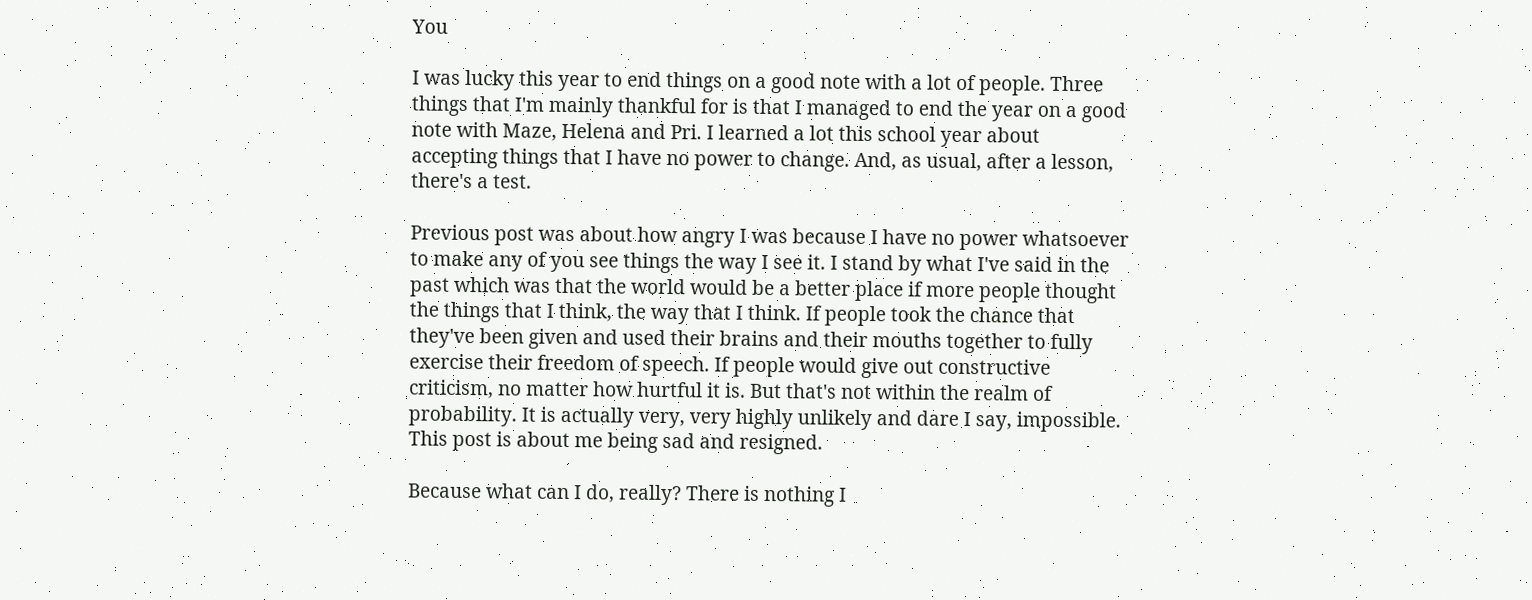You

I was lucky this year to end things on a good note with a lot of people. Three things that I'm mainly thankful for is that I managed to end the year on a good note with Maze, Helena and Pri. I learned a lot this school year about accepting things that I have no power to change. And, as usual, after a lesson, there's a test.

Previous post was about how angry I was because I have no power whatsoever to make any of you see things the way I see it. I stand by what I've said in the past which was that the world would be a better place if more people thought the things that I think, the way that I think. If people took the chance that they've been given and used their brains and their mouths together to fully exercise their freedom of speech. If people would give out constructive criticism, no matter how hurtful it is. But that's not within the realm of probability. It is actually very, very highly unlikely and dare I say, impossible. This post is about me being sad and resigned.

Because what can I do, really? There is nothing I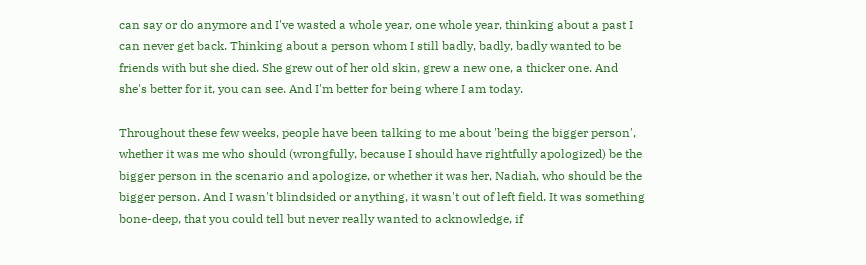can say or do anymore and I've wasted a whole year, one whole year, thinking about a past I can never get back. Thinking about a person whom I still badly, badly, badly wanted to be friends with but she died. She grew out of her old skin, grew a new one, a thicker one. And she's better for it, you can see. And I'm better for being where I am today.

Throughout these few weeks, people have been talking to me about 'being the bigger person', whether it was me who should (wrongfully, because I should have rightfully apologized) be the bigger person in the scenario and apologize, or whether it was her, Nadiah, who should be the bigger person. And I wasn't blindsided or anything, it wasn't out of left field. It was something bone-deep, that you could tell but never really wanted to acknowledge, if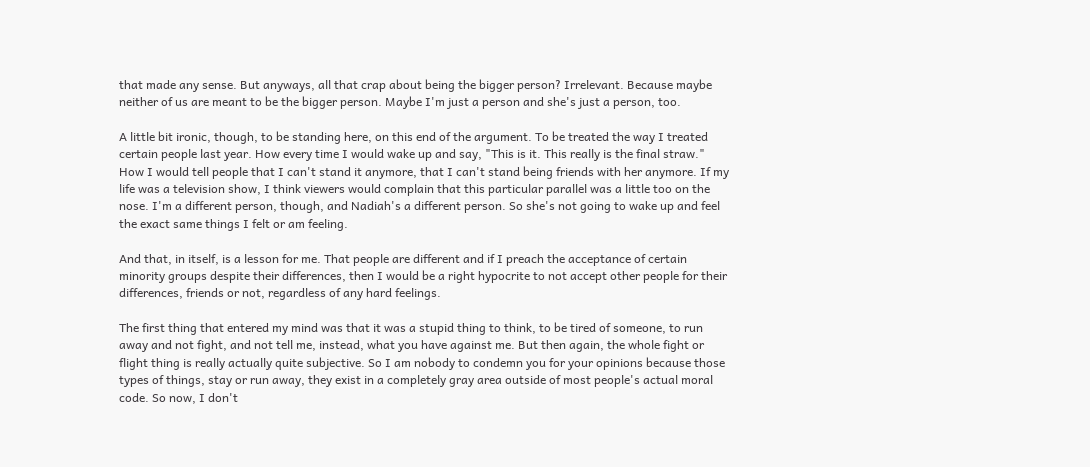that made any sense. But anyways, all that crap about being the bigger person? Irrelevant. Because maybe neither of us are meant to be the bigger person. Maybe I'm just a person and she's just a person, too.

A little bit ironic, though, to be standing here, on this end of the argument. To be treated the way I treated certain people last year. How every time I would wake up and say, "This is it. This really is the final straw." How I would tell people that I can't stand it anymore, that I can't stand being friends with her anymore. If my life was a television show, I think viewers would complain that this particular parallel was a little too on the nose. I'm a different person, though, and Nadiah's a different person. So she's not going to wake up and feel the exact same things I felt or am feeling.

And that, in itself, is a lesson for me. That people are different and if I preach the acceptance of certain minority groups despite their differences, then I would be a right hypocrite to not accept other people for their differences, friends or not, regardless of any hard feelings.

The first thing that entered my mind was that it was a stupid thing to think, to be tired of someone, to run away and not fight, and not tell me, instead, what you have against me. But then again, the whole fight or flight thing is really actually quite subjective. So I am nobody to condemn you for your opinions because those types of things, stay or run away, they exist in a completely gray area outside of most people's actual moral code. So now, I don't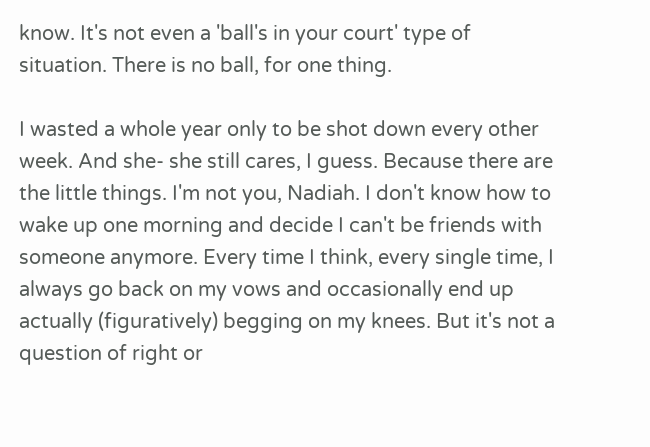know. It's not even a 'ball's in your court' type of situation. There is no ball, for one thing.

I wasted a whole year only to be shot down every other week. And she- she still cares, I guess. Because there are the little things. I'm not you, Nadiah. I don't know how to wake up one morning and decide I can't be friends with someone anymore. Every time I think, every single time, I always go back on my vows and occasionally end up actually (figuratively) begging on my knees. But it's not a question of right or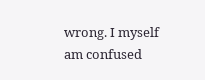wrong. I myself am confused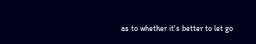as to whether it's better to let go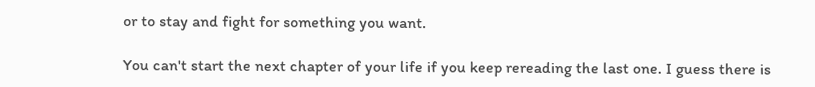or to stay and fight for something you want.

You can't start the next chapter of your life if you keep rereading the last one. I guess there is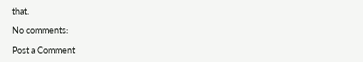that.

No comments:

Post a Comment